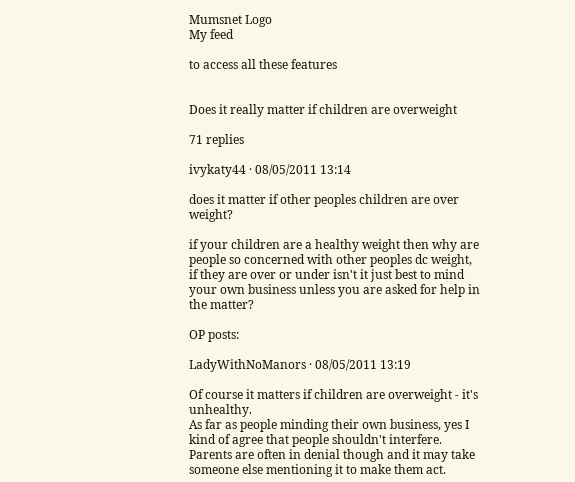Mumsnet Logo
My feed

to access all these features


Does it really matter if children are overweight

71 replies

ivykaty44 · 08/05/2011 13:14

does it matter if other peoples children are over weight?

if your children are a healthy weight then why are people so concerned with other peoples dc weight, if they are over or under isn't it just best to mind your own business unless you are asked for help in the matter?

OP posts:

LadyWithNoManors · 08/05/2011 13:19

Of course it matters if children are overweight - it's unhealthy.
As far as people minding their own business, yes I kind of agree that people shouldn't interfere.
Parents are often in denial though and it may take someone else mentioning it to make them act.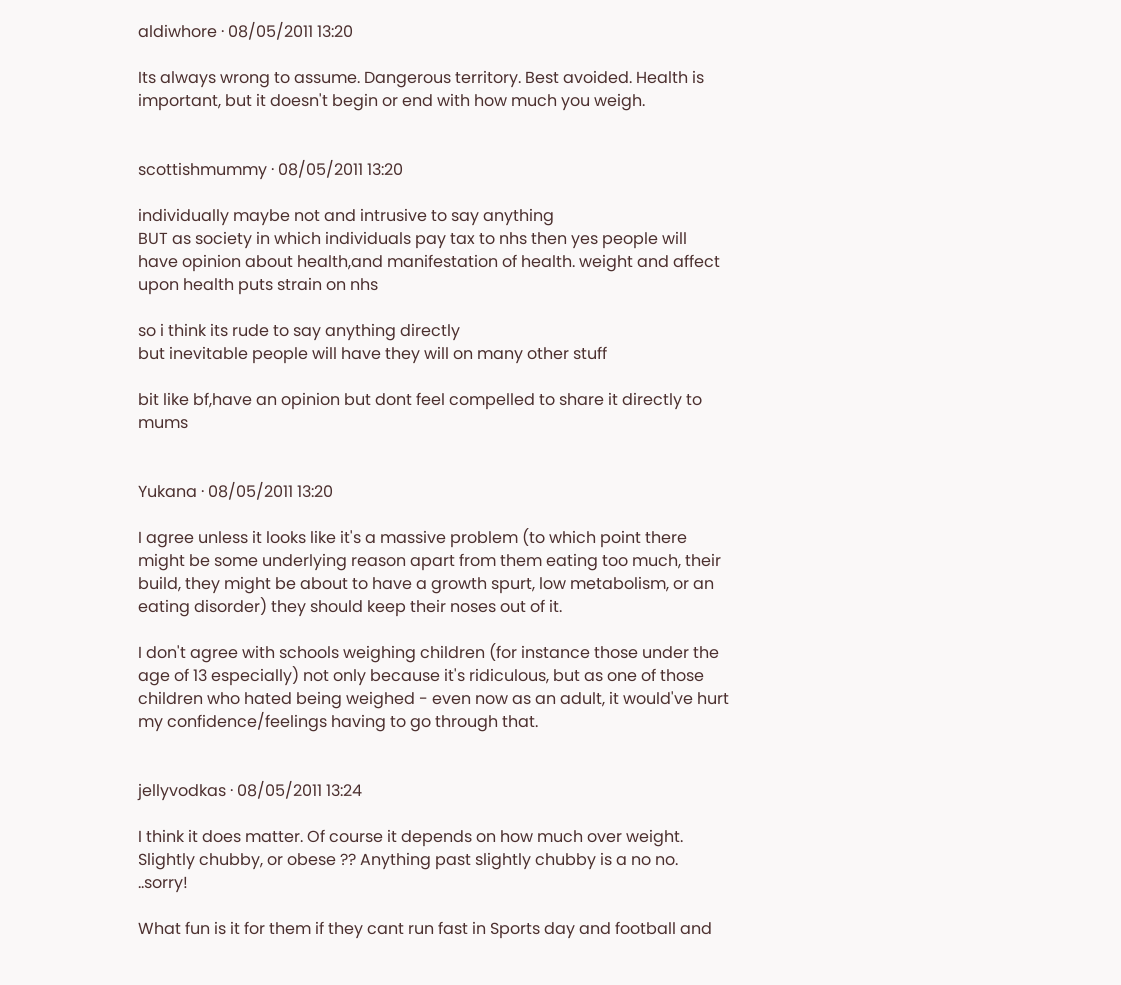aldiwhore · 08/05/2011 13:20

Its always wrong to assume. Dangerous territory. Best avoided. Health is important, but it doesn't begin or end with how much you weigh.


scottishmummy · 08/05/2011 13:20

individually maybe not and intrusive to say anything
BUT as society in which individuals pay tax to nhs then yes people will have opinion about health,and manifestation of health. weight and affect upon health puts strain on nhs

so i think its rude to say anything directly
but inevitable people will have they will on many other stuff

bit like bf,have an opinion but dont feel compelled to share it directly to mums


Yukana · 08/05/2011 13:20

I agree unless it looks like it's a massive problem (to which point there might be some underlying reason apart from them eating too much, their build, they might be about to have a growth spurt, low metabolism, or an eating disorder) they should keep their noses out of it.

I don't agree with schools weighing children (for instance those under the age of 13 especially) not only because it's ridiculous, but as one of those children who hated being weighed - even now as an adult, it would've hurt my confidence/feelings having to go through that.


jellyvodkas · 08/05/2011 13:24

I think it does matter. Of course it depends on how much over weight. Slightly chubby, or obese ?? Anything past slightly chubby is a no no. ..sorry!

What fun is it for them if they cant run fast in Sports day and football and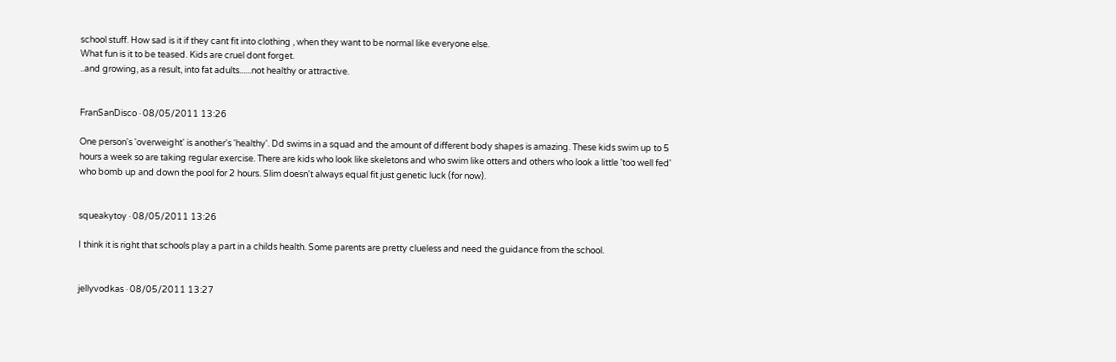school stuff. How sad is it if they cant fit into clothing , when they want to be normal like everyone else.
What fun is it to be teased. Kids are cruel dont forget.
..and growing, as a result, into fat adults......not healthy or attractive.


FranSanDisco · 08/05/2011 13:26

One person's 'overweight' is another's 'healthy'. Dd swims in a squad and the amount of different body shapes is amazing. These kids swim up to 5 hours a week so are taking regular exercise. There are kids who look like skeletons and who swim like otters and others who look a little 'too well fed' who bomb up and down the pool for 2 hours. Slim doesn't always equal fit just genetic luck (for now).


squeakytoy · 08/05/2011 13:26

I think it is right that schools play a part in a childs health. Some parents are pretty clueless and need the guidance from the school.


jellyvodkas · 08/05/2011 13:27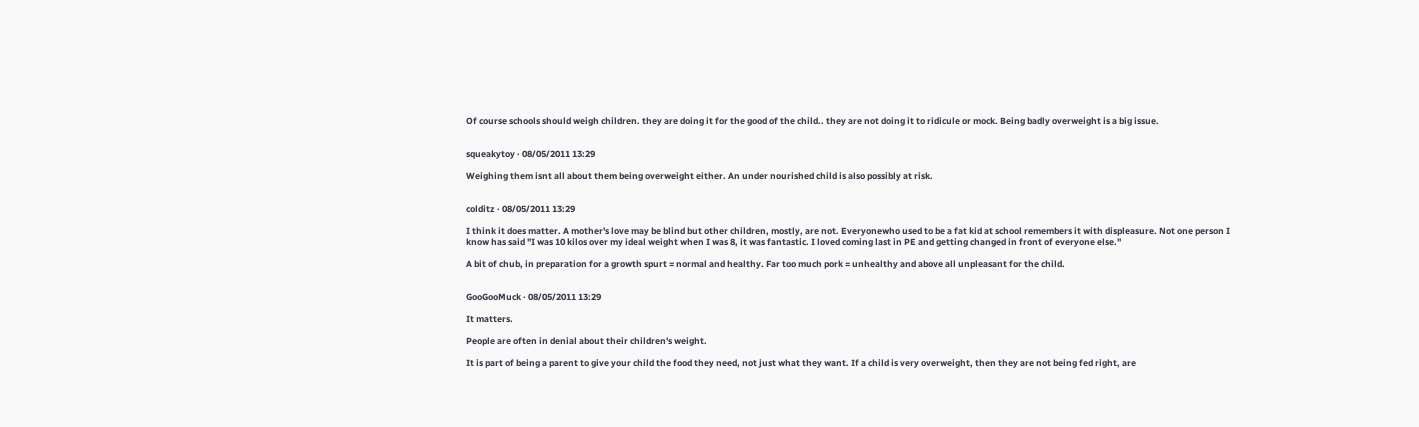Of course schools should weigh children. they are doing it for the good of the child.. they are not doing it to ridicule or mock. Being badly overweight is a big issue.


squeakytoy · 08/05/2011 13:29

Weighing them isnt all about them being overweight either. An under nourished child is also possibly at risk.


colditz · 08/05/2011 13:29

I think it does matter. A mother's love may be blind but other children, mostly, are not. Everyonewho used to be a fat kid at school remembers it with displeasure. Not one person I know has said "I was 10 kilos over my ideal weight when I was 8, it was fantastic. I loved coming last in PE and getting changed in front of everyone else."

A bit of chub, in preparation for a growth spurt = normal and healthy. Far too much pork = unhealthy and above all unpleasant for the child.


GooGooMuck · 08/05/2011 13:29

It matters.

People are often in denial about their children's weight.

It is part of being a parent to give your child the food they need, not just what they want. If a child is very overweight, then they are not being fed right, are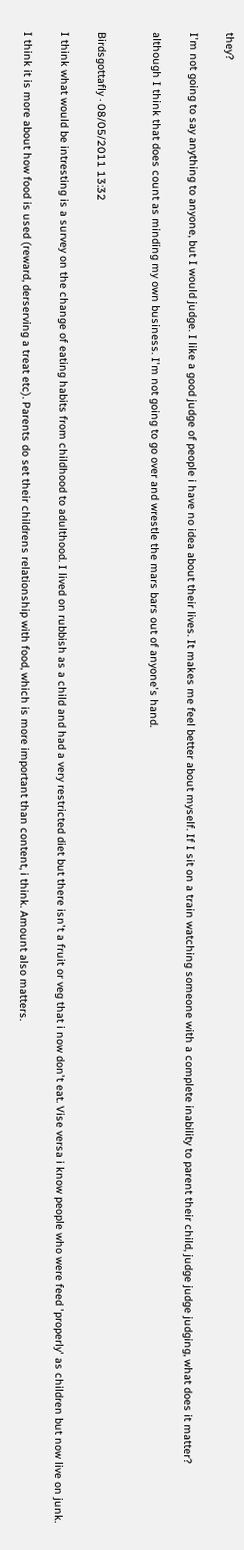they?

I'm not going to say anything to anyone, but I would judge. I like a good judge of people i have no idea about their lives. It makes me feel better about myself. If I sit on a train watching someone with a complete inability to parent their child, judge judge judging, what does it matter?

although I think that does count as minding my own business. I'm not going to go over and wrestle the mars bars out of anyone's hand.


Birdsgottafly · 08/05/2011 13:32

I think what would be intresting is a survey on the change of eating habits from childhood to adulthood. I lived on rubbish as a child and had a very restricted diet but there isn't a fruit or veg that i now don't eat. Vise versa i know people who were feed 'properly' as children but now live on junk.

I think it is more about how food is used (reward, derserving a treat etc). Parents do set their childrens relationship with food, which is more important than content, i think. Amount also matters.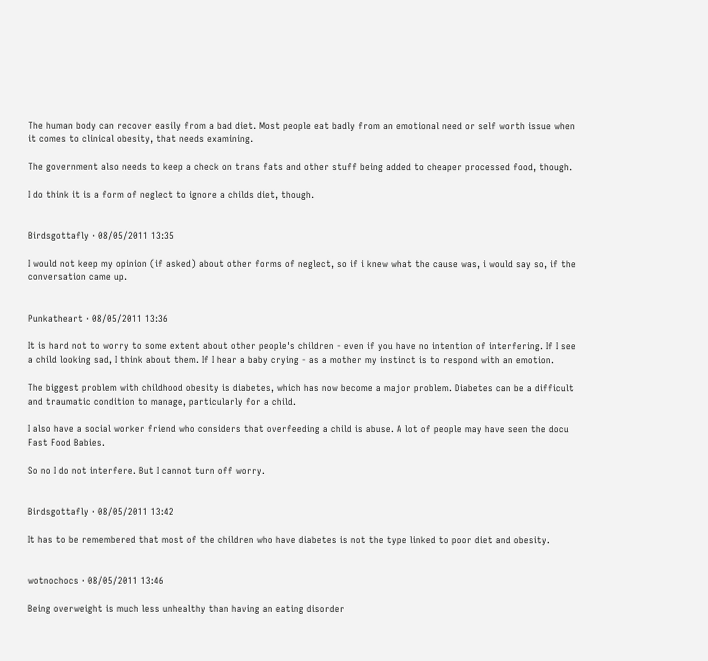The human body can recover easily from a bad diet. Most people eat badly from an emotional need or self worth issue when it comes to clinical obesity, that needs examining.

The government also needs to keep a check on trans fats and other stuff being added to cheaper processed food, though.

I do think it is a form of neglect to ignore a childs diet, though.


Birdsgottafly · 08/05/2011 13:35

I would not keep my opinion (if asked) about other forms of neglect, so if i knew what the cause was, i would say so, if the conversation came up.


Punkatheart · 08/05/2011 13:36

It is hard not to worry to some extent about other people's children - even if you have no intention of interfering. If I see a child looking sad, I think about them. If I hear a baby crying - as a mother my instinct is to respond with an emotion.

The biggest problem with childhood obesity is diabetes, which has now become a major problem. Diabetes can be a difficult and traumatic condition to manage, particularly for a child.

I also have a social worker friend who considers that overfeeding a child is abuse. A lot of people may have seen the docu Fast Food Babies.

So no I do not interfere. But I cannot turn off worry.


Birdsgottafly · 08/05/2011 13:42

It has to be remembered that most of the children who have diabetes is not the type linked to poor diet and obesity.


wotnochocs · 08/05/2011 13:46

Being overweight is much less unhealthy than having an eating disorder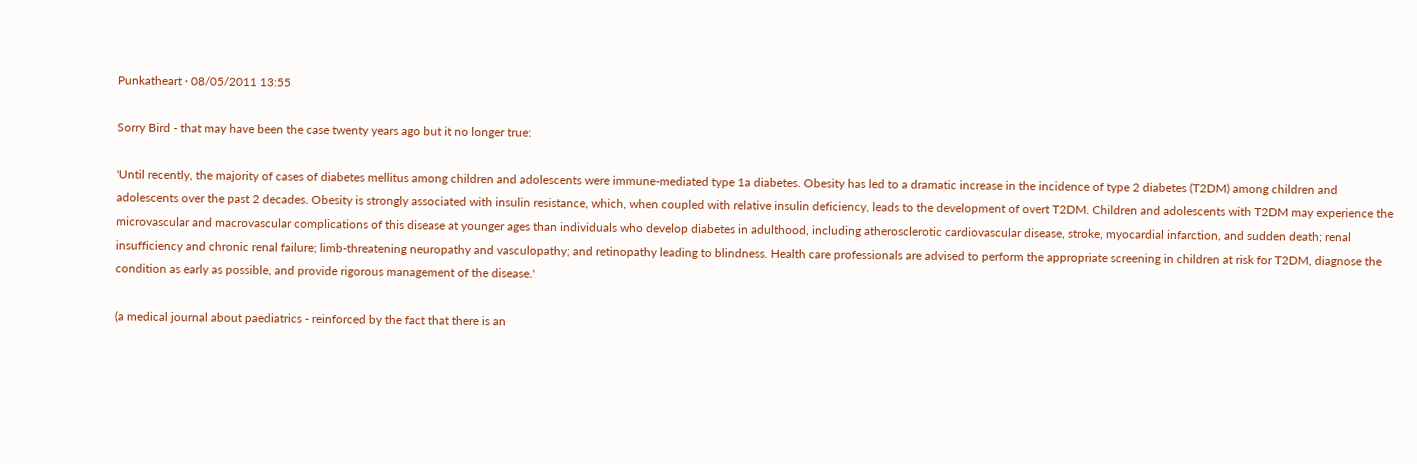Punkatheart · 08/05/2011 13:55

Sorry Bird - that may have been the case twenty years ago but it no longer true:

'Until recently, the majority of cases of diabetes mellitus among children and adolescents were immune-mediated type 1a diabetes. Obesity has led to a dramatic increase in the incidence of type 2 diabetes (T2DM) among children and adolescents over the past 2 decades. Obesity is strongly associated with insulin resistance, which, when coupled with relative insulin deficiency, leads to the development of overt T2DM. Children and adolescents with T2DM may experience the microvascular and macrovascular complications of this disease at younger ages than individuals who develop diabetes in adulthood, including atherosclerotic cardiovascular disease, stroke, myocardial infarction, and sudden death; renal insufficiency and chronic renal failure; limb-threatening neuropathy and vasculopathy; and retinopathy leading to blindness. Health care professionals are advised to perform the appropriate screening in children at risk for T2DM, diagnose the condition as early as possible, and provide rigorous management of the disease.'

(a medical journal about paediatrics - reinforced by the fact that there is an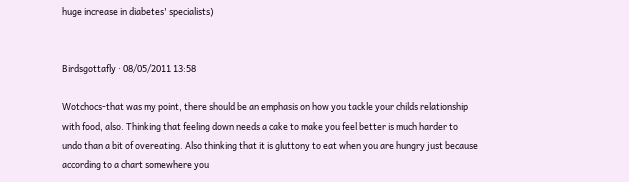huge increase in diabetes' specialists)


Birdsgottafly · 08/05/2011 13:58

Wotchocs-that was my point, there should be an emphasis on how you tackle your childs relationship with food, also. Thinking that feeling down needs a cake to make you feel better is much harder to undo than a bit of overeating. Also thinking that it is gluttony to eat when you are hungry just because according to a chart somewhere you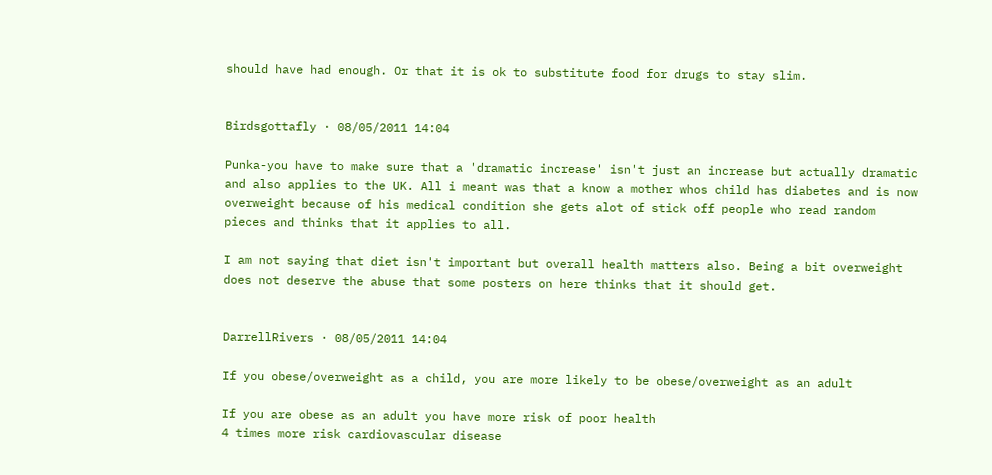should have had enough. Or that it is ok to substitute food for drugs to stay slim.


Birdsgottafly · 08/05/2011 14:04

Punka-you have to make sure that a 'dramatic increase' isn't just an increase but actually dramatic and also applies to the UK. All i meant was that a know a mother whos child has diabetes and is now overweight because of his medical condition she gets alot of stick off people who read random pieces and thinks that it applies to all.

I am not saying that diet isn't important but overall health matters also. Being a bit overweight does not deserve the abuse that some posters on here thinks that it should get.


DarrellRivers · 08/05/2011 14:04

If you obese/overweight as a child, you are more likely to be obese/overweight as an adult

If you are obese as an adult you have more risk of poor health
4 times more risk cardiovascular disease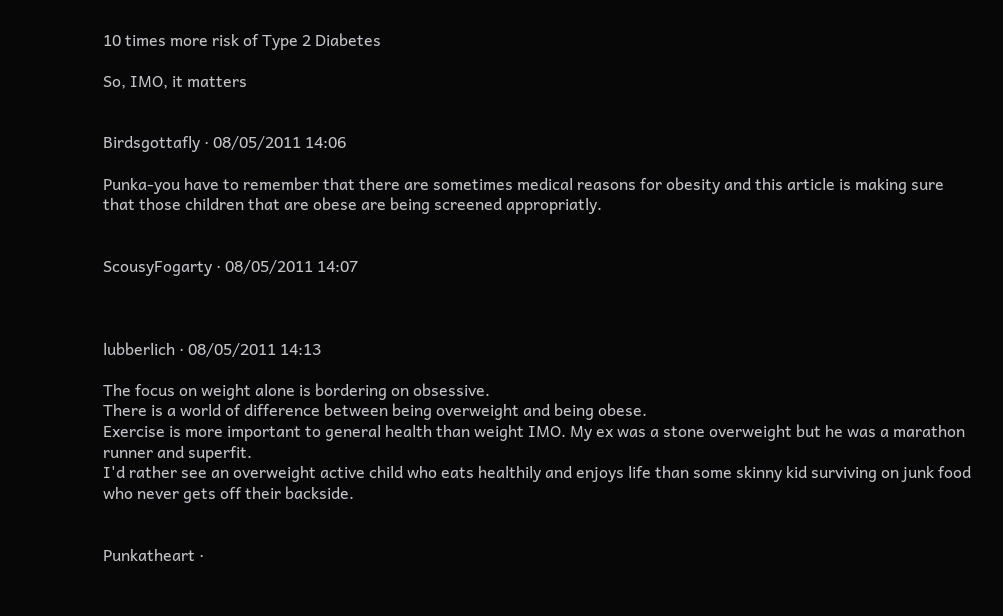10 times more risk of Type 2 Diabetes

So, IMO, it matters


Birdsgottafly · 08/05/2011 14:06

Punka-you have to remember that there are sometimes medical reasons for obesity and this article is making sure that those children that are obese are being screened appropriatly.


ScousyFogarty · 08/05/2011 14:07



lubberlich · 08/05/2011 14:13

The focus on weight alone is bordering on obsessive.
There is a world of difference between being overweight and being obese.
Exercise is more important to general health than weight IMO. My ex was a stone overweight but he was a marathon runner and superfit.
I'd rather see an overweight active child who eats healthily and enjoys life than some skinny kid surviving on junk food who never gets off their backside.


Punkatheart ·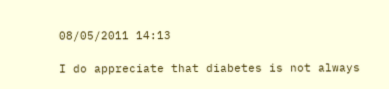08/05/2011 14:13

I do appreciate that diabetes is not always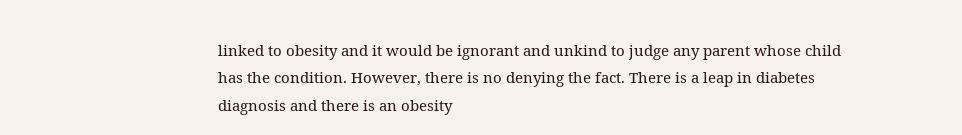linked to obesity and it would be ignorant and unkind to judge any parent whose child has the condition. However, there is no denying the fact. There is a leap in diabetes diagnosis and there is an obesity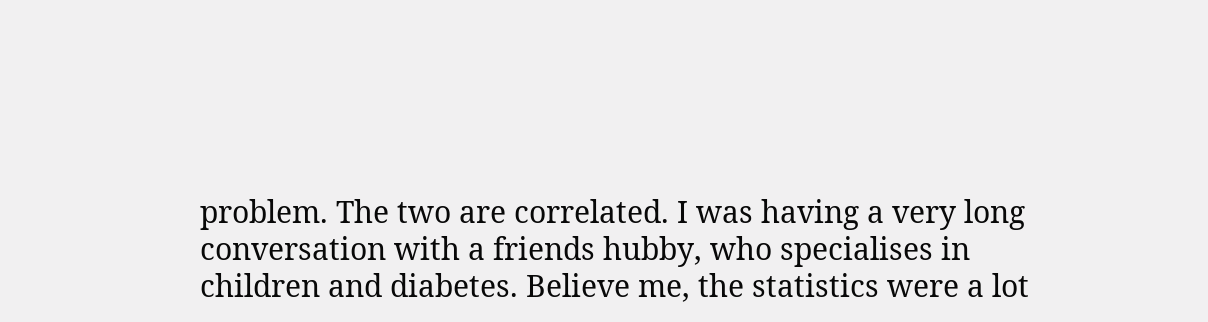problem. The two are correlated. I was having a very long conversation with a friends hubby, who specialises in children and diabetes. Believe me, the statistics were a lot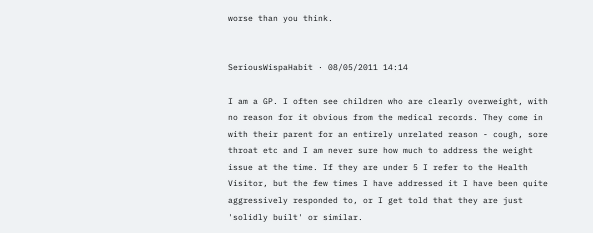worse than you think.


SeriousWispaHabit · 08/05/2011 14:14

I am a GP. I often see children who are clearly overweight, with no reason for it obvious from the medical records. They come in with their parent for an entirely unrelated reason - cough, sore throat etc and I am never sure how much to address the weight issue at the time. If they are under 5 I refer to the Health Visitor, but the few times I have addressed it I have been quite aggressively responded to, or I get told that they are just 'solidly built' or similar.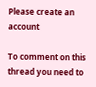Please create an account

To comment on this thread you need to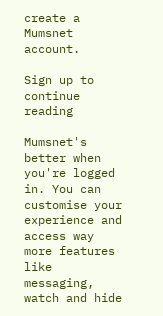create a Mumsnet account.

Sign up to continue reading

Mumsnet's better when you're logged in. You can customise your experience and access way more features like messaging, watch and hide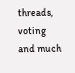threads, voting and much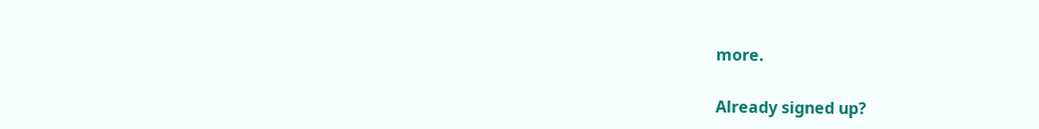more.

Already signed up?